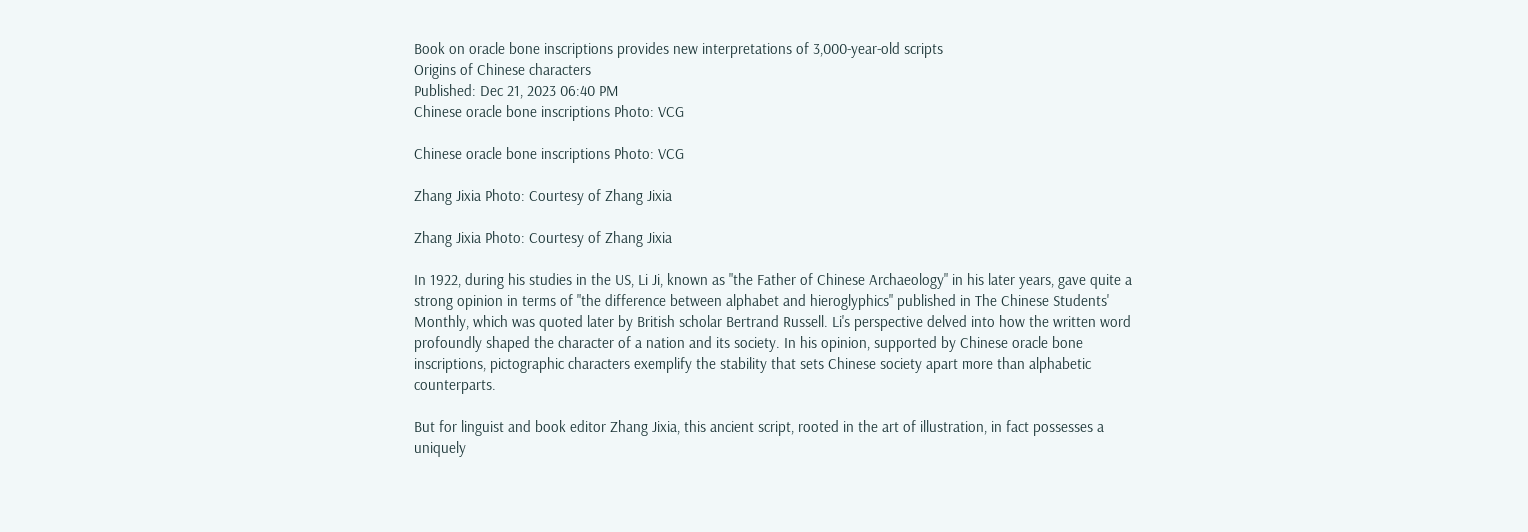Book on oracle bone inscriptions provides new interpretations of 3,000-year-old scripts
Origins of Chinese characters
Published: Dec 21, 2023 06:40 PM
Chinese oracle bone inscriptions Photo: VCG

Chinese oracle bone inscriptions Photo: VCG

Zhang Jixia Photo: Courtesy of Zhang Jixia

Zhang Jixia Photo: Courtesy of Zhang Jixia

In 1922, during his studies in the US, Li Ji, known as "the Father of Chinese Archaeology" in his later years, gave quite a strong opinion in terms of "the difference between alphabet and hieroglyphics" published in The Chinese Students' Monthly, which was quoted later by British scholar Bertrand Russell. Li's perspective delved into how the written word profoundly shaped the character of a nation and its society. In his opinion, supported by Chinese oracle bone inscriptions, pictographic characters exemplify the stability that sets Chinese society apart more than alphabetic counterparts.

But for linguist and book editor Zhang Jixia, this ancient script, rooted in the art of illustration, in fact possesses a uniquely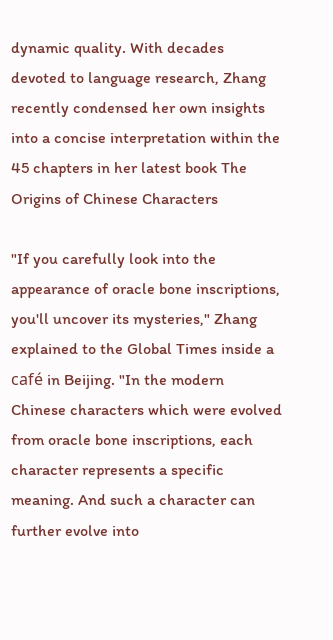dynamic quality. With decades devoted to language research, Zhang recently condensed her own insights into a concise interpretation within the 45 chapters in her latest book The Origins of Chinese Characters

"If you carefully look into the appearance of oracle bone inscriptions, you'll uncover its mysteries," Zhang explained to the Global Times inside a café in Beijing. "In the modern Chinese characters which were evolved from oracle bone inscriptions, each character represents a specific meaning. And such a character can further evolve into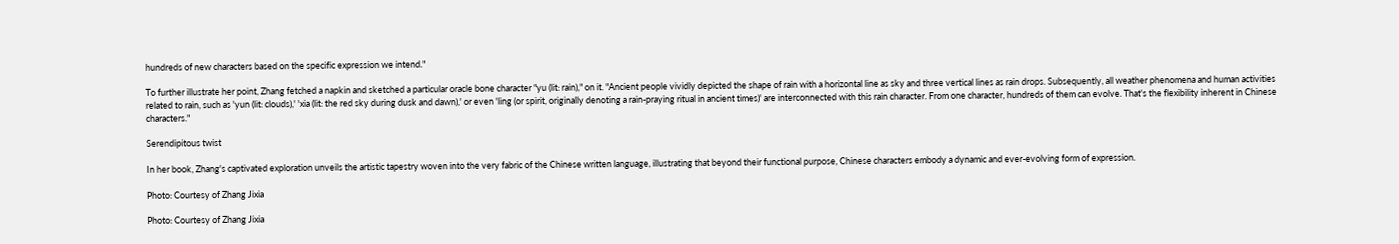hundreds of new characters based on the specific expression we intend."

To further illustrate her point, Zhang fetched a napkin and sketched a particular oracle bone character "yu (lit: rain)," on it. "Ancient people vividly depicted the shape of rain with a horizontal line as sky and three vertical lines as rain drops. Subsequently, all weather phenomena and human activities related to rain, such as 'yun (lit: clouds),' 'xia (lit: the red sky during dusk and dawn),' or even 'ling (or spirit, originally denoting a rain-praying ritual in ancient times)' are interconnected with this rain character. From one character, hundreds of them can evolve. That's the flexibility inherent in Chinese characters."

Serendipitous twist

In her book, Zhang's captivated exploration unveils the artistic tapestry woven into the very fabric of the Chinese written language, illustrating that beyond their functional purpose, Chinese characters embody a dynamic and ever-evolving form of expression.

Photo: Courtesy of Zhang Jixia

Photo: Courtesy of Zhang Jixia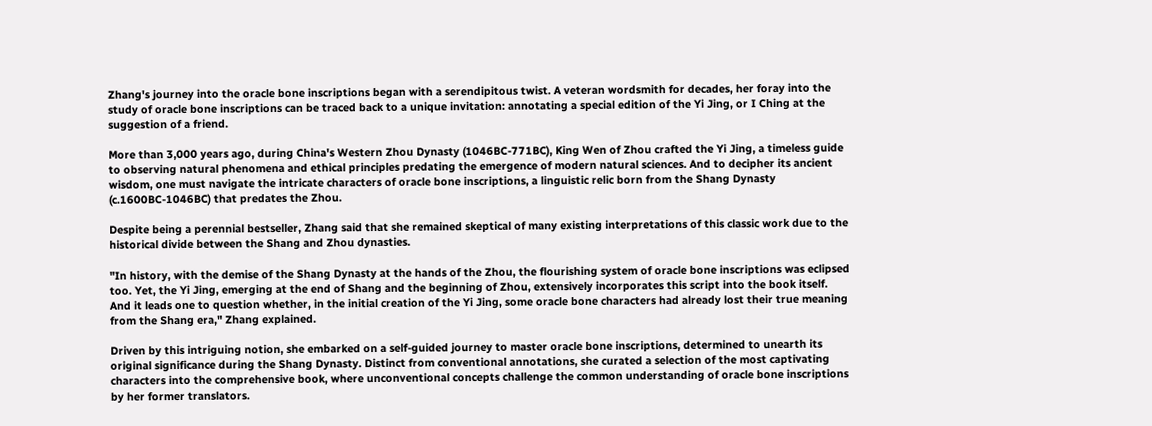Zhang's journey into the oracle bone inscriptions began with a serendipitous twist. A veteran wordsmith for decades, her foray into the study of oracle bone inscriptions can be traced back to a unique invitation: annotating a special edition of the Yi Jing, or I Ching at the suggestion of a friend.

More than 3,000 years ago, during China's Western Zhou Dynasty (1046BC-771BC), King Wen of Zhou crafted the Yi Jing, a timeless guide to observing natural phenomena and ethical principles predating the emergence of modern natural sciences. And to decipher its ancient wisdom, one must navigate the intricate characters of oracle bone inscriptions, a linguistic relic born from the Shang Dynasty (c.1600BC-1046BC) that predates the Zhou.

Despite being a perennial bestseller, Zhang said that she remained skeptical of many existing interpretations of this classic work due to the historical divide between the Shang and Zhou dynasties.

"In history, with the demise of the Shang Dynasty at the hands of the Zhou, the flourishing system of oracle bone inscriptions was eclipsed too. Yet, the Yi Jing, emerging at the end of Shang and the beginning of Zhou, extensively incorporates this script into the book itself. And it leads one to question whether, in the initial creation of the Yi Jing, some oracle bone characters had already lost their true meaning from the Shang era," Zhang explained.

Driven by this intriguing notion, she embarked on a self-guided journey to master oracle bone inscriptions, determined to unearth its original significance during the Shang Dynasty. Distinct from conventional annotations, she curated a selection of the most captivating characters into the comprehensive book, where unconventional concepts challenge the common understanding of oracle bone inscriptions by her former translators.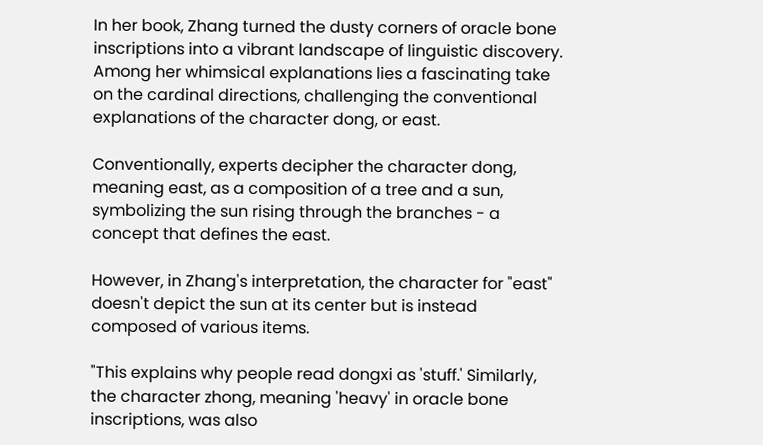In her book, Zhang turned the dusty corners of oracle bone inscriptions into a vibrant landscape of linguistic discovery. Among her whimsical explanations lies a fascinating take on the cardinal directions, challenging the conventional explanations of the character dong, or east.

Conventionally, experts decipher the character dong, meaning east, as a composition of a tree and a sun, symbolizing the sun rising through the branches - a concept that defines the east.

However, in Zhang's interpretation, the character for "east" doesn't depict the sun at its center but is instead composed of various items.

"This explains why people read dongxi as 'stuff.' Similarly, the character zhong, meaning 'heavy' in oracle bone inscriptions, was also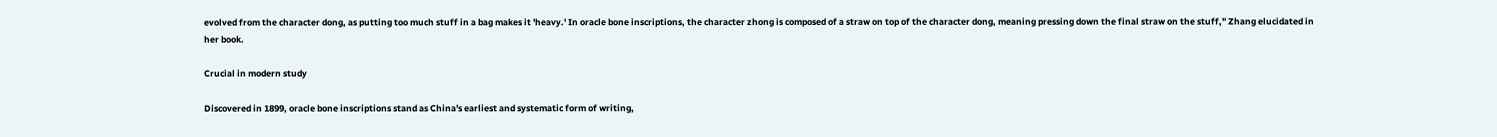evolved from the character dong, as putting too much stuff in a bag makes it 'heavy.' In oracle bone inscriptions, the character zhong is composed of a straw on top of the character dong, meaning pressing down the final straw on the stuff," Zhang elucidated in her book.

Crucial in modern study

Discovered in 1899, oracle bone inscriptions stand as China's earliest and systematic form of writing,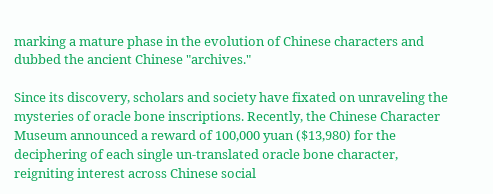marking a mature phase in the evolution of Chinese characters and dubbed the ancient Chinese "archives."

Since its discovery, scholars and society have fixated on unraveling the mysteries of oracle bone inscriptions. Recently, the Chinese Character Museum announced a reward of 100,000 yuan ($13,980) for the deciphering of each single un-translated oracle bone character, reigniting interest across Chinese social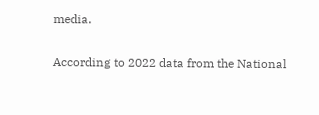media.

According to 2022 data from the National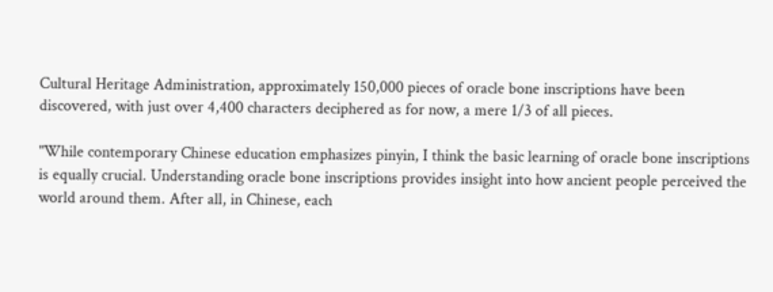Cultural Heritage Administration, approximately 150,000 pieces of oracle bone inscriptions have been discovered, with just over 4,400 characters deciphered as for now, a mere 1/3 of all pieces.

"While contemporary Chinese education emphasizes pinyin, I think the basic learning of oracle bone inscriptions is equally crucial. Understanding oracle bone inscriptions provides insight into how ancient people perceived the world around them. After all, in Chinese, each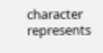character represents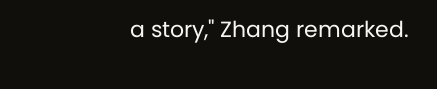a story," Zhang remarked.